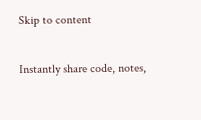Skip to content

Instantly share code, notes,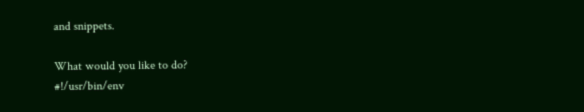and snippets.

What would you like to do?
#!/usr/bin/env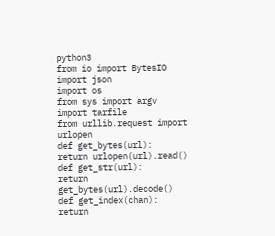python3
from io import BytesIO
import json
import os
from sys import argv
import tarfile
from urllib.request import urlopen
def get_bytes(url):
return urlopen(url).read()
def get_str(url):
return get_bytes(url).decode()
def get_index(chan):
return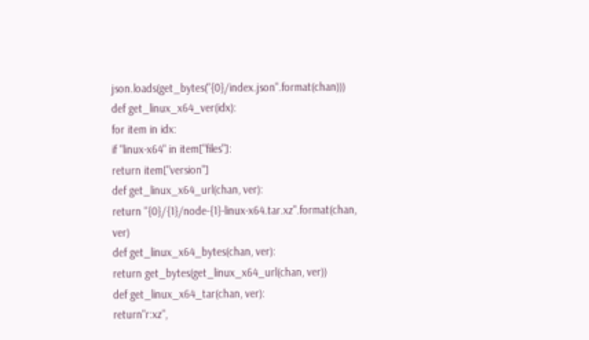json.loads(get_bytes("{0}/index.json".format(chan)))
def get_linux_x64_ver(idx):
for item in idx:
if "linux-x64" in item["files"]:
return item["version"]
def get_linux_x64_url(chan, ver):
return "{0}/{1}/node-{1}-linux-x64.tar.xz".format(chan, ver)
def get_linux_x64_bytes(chan, ver):
return get_bytes(get_linux_x64_url(chan, ver))
def get_linux_x64_tar(chan, ver):
return"r:xz",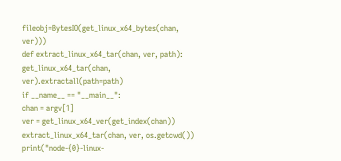fileobj=BytesIO(get_linux_x64_bytes(chan, ver)))
def extract_linux_x64_tar(chan, ver, path):
get_linux_x64_tar(chan, ver).extractall(path=path)
if __name__ == "__main__":
chan = argv[1]
ver = get_linux_x64_ver(get_index(chan))
extract_linux_x64_tar(chan, ver, os.getcwd())
print("node-{0}-linux-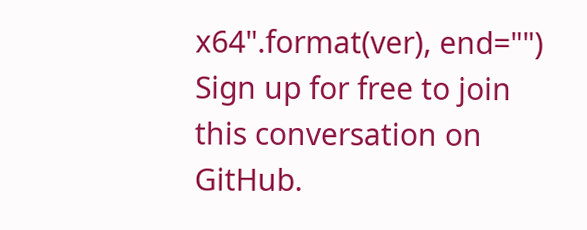x64".format(ver), end="")
Sign up for free to join this conversation on GitHub.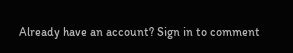Already have an account? Sign in to comment